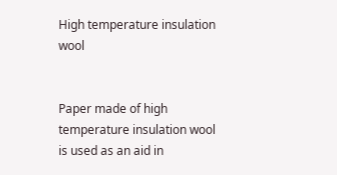High temperature insulation wool


Paper made of high temperature insulation wool is used as an aid in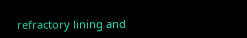refractory lining and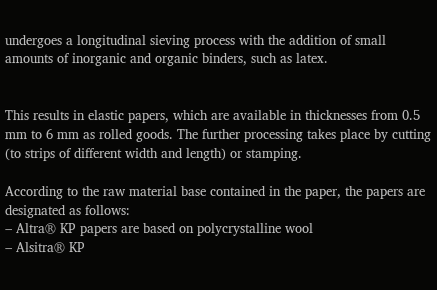undergoes a longitudinal sieving process with the addition of small amounts of inorganic and organic binders, such as latex.


This results in elastic papers, which are available in thicknesses from 0.5 mm to 6 mm as rolled goods. The further processing takes place by cutting (to strips of different width and length) or stamping.

According to the raw material base contained in the paper, the papers are designated as follows:
‒ Altra® KP papers are based on polycrystalline wool
‒ Alsitra® KP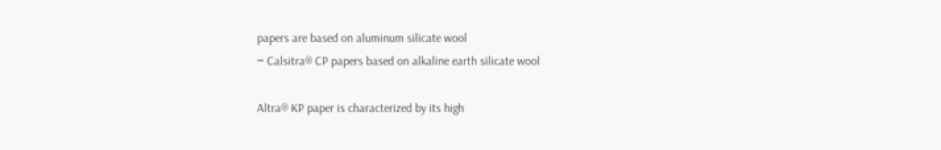papers are based on aluminum silicate wool
‒ Calsitra® CP papers based on alkaline earth silicate wool

Altra® KP paper is characterized by its high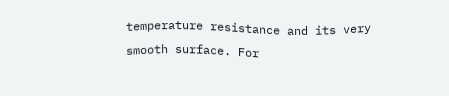temperature resistance and its very smooth surface. For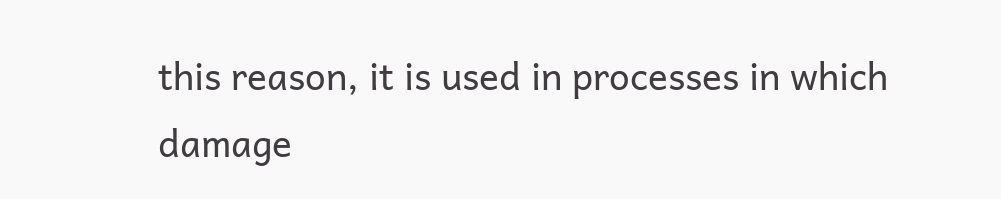this reason, it is used in processes in which damage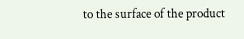to the surface of the product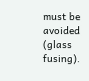must be avoided (glass fusing).